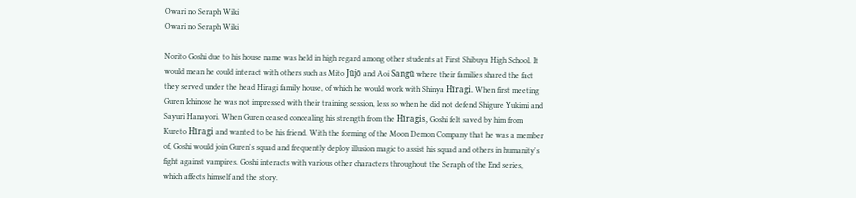Owari no Seraph Wiki
Owari no Seraph Wiki

Norito Goshi due to his house name was held in high regard among other students at First Shibuya High School. It would mean he could interact with others such as Mito Jūjō and Aoi Sangū where their families shared the fact they served under the head Hiragi family house, of which he would work with Shinya Hīragi. When first meeting Guren Ichinose he was not impressed with their training session, less so when he did not defend Shigure Yukimi and Sayuri Hanayori. When Guren ceased concealing his strength from the Hīragis, Goshi felt saved by him from Kureto Hīragi and wanted to be his friend. With the forming of the Moon Demon Company that he was a member of, Goshi would join Guren's squad and frequently deploy illusion magic to assist his squad and others in humanity's fight against vampires. Goshi interacts with various other characters throughout the Seraph of the End series, which affects himself and the story.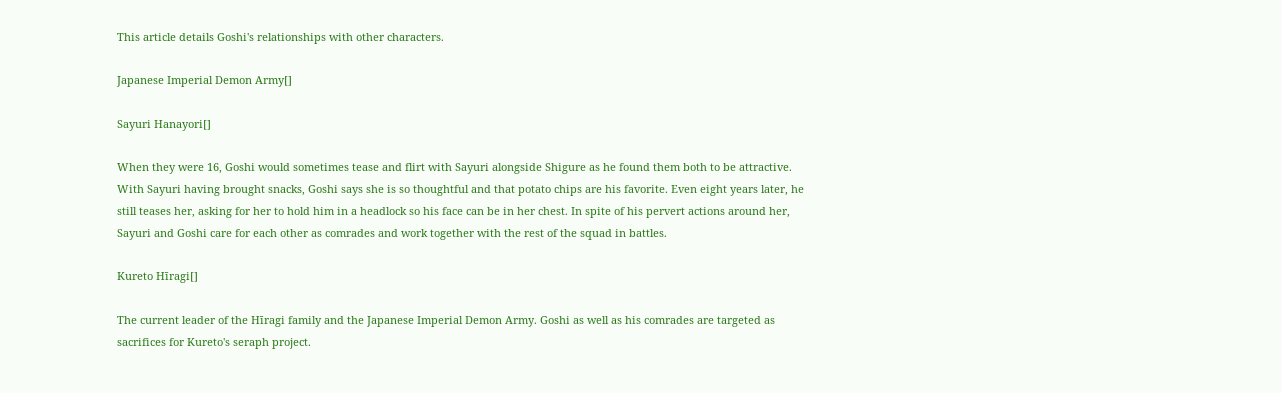This article details Goshi's relationships with other characters.

Japanese Imperial Demon Army[]

Sayuri Hanayori[]

When they were 16, Goshi would sometimes tease and flirt with Sayuri alongside Shigure as he found them both to be attractive. With Sayuri having brought snacks, Goshi says she is so thoughtful and that potato chips are his favorite. Even eight years later, he still teases her, asking for her to hold him in a headlock so his face can be in her chest. In spite of his pervert actions around her, Sayuri and Goshi care for each other as comrades and work together with the rest of the squad in battles.

Kureto Hīragi[]

The current leader of the Hīragi family and the Japanese Imperial Demon Army. Goshi as well as his comrades are targeted as sacrifices for Kureto's seraph project.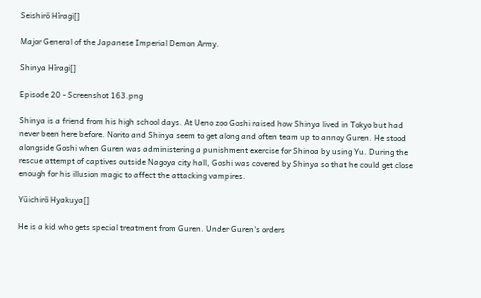Seishirō Hīragi[]

Major General of the Japanese Imperial Demon Army.

Shinya Hīragi[]

Episode 20 - Screenshot 163.png

Shinya is a friend from his high school days. At Ueno zoo Goshi raised how Shinya lived in Tokyo but had never been here before. Norito and Shinya seem to get along and often team up to annoy Guren. He stood alongside Goshi when Guren was administering a punishment exercise for Shinoa by using Yu. During the rescue attempt of captives outside Nagoya city hall, Goshi was covered by Shinya so that he could get close enough for his illusion magic to affect the attacking vampires.

Yūichirō Hyakuya[]

He is a kid who gets special treatment from Guren. Under Guren's orders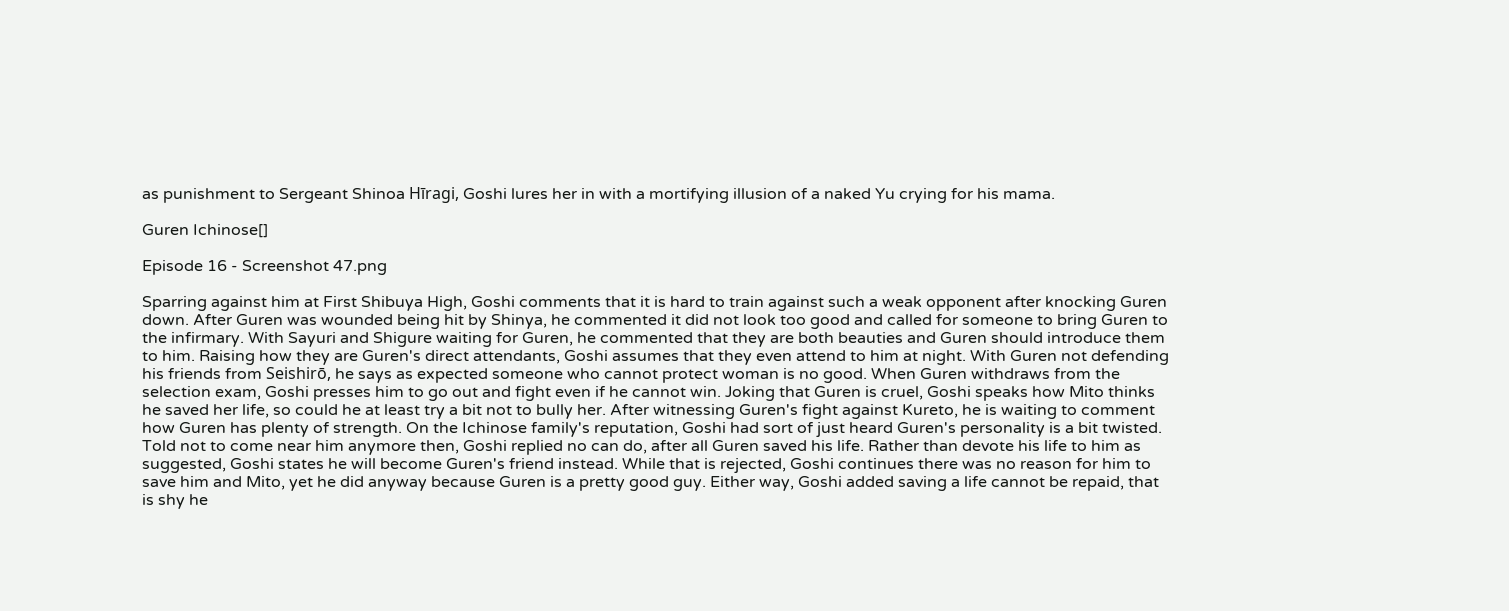as punishment to Sergeant Shinoa Hīragi, Goshi lures her in with a mortifying illusion of a naked Yu crying for his mama.

Guren Ichinose[]

Episode 16 - Screenshot 47.png

Sparring against him at First Shibuya High, Goshi comments that it is hard to train against such a weak opponent after knocking Guren down. After Guren was wounded being hit by Shinya, he commented it did not look too good and called for someone to bring Guren to the infirmary. With Sayuri and Shigure waiting for Guren, he commented that they are both beauties and Guren should introduce them to him. Raising how they are Guren's direct attendants, Goshi assumes that they even attend to him at night. With Guren not defending his friends from Seishirō, he says as expected someone who cannot protect woman is no good. When Guren withdraws from the selection exam, Goshi presses him to go out and fight even if he cannot win. Joking that Guren is cruel, Goshi speaks how Mito thinks he saved her life, so could he at least try a bit not to bully her. After witnessing Guren's fight against Kureto, he is waiting to comment how Guren has plenty of strength. On the Ichinose family's reputation, Goshi had sort of just heard Guren's personality is a bit twisted. Told not to come near him anymore then, Goshi replied no can do, after all Guren saved his life. Rather than devote his life to him as suggested, Goshi states he will become Guren's friend instead. While that is rejected, Goshi continues there was no reason for him to save him and Mito, yet he did anyway because Guren is a pretty good guy. Either way, Goshi added saving a life cannot be repaid, that is shy he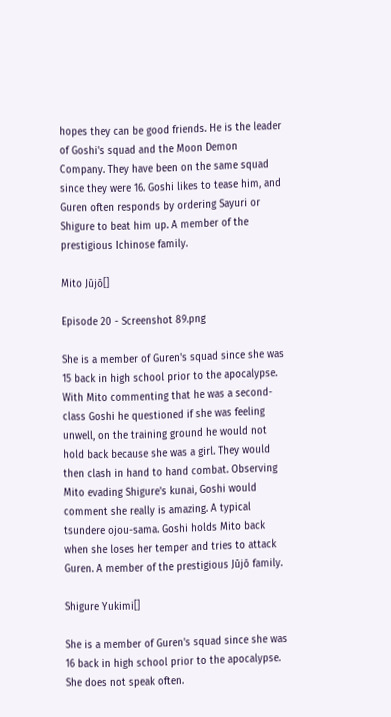hopes they can be good friends. He is the leader of Goshi's squad and the Moon Demon Company. They have been on the same squad since they were 16. Goshi likes to tease him, and Guren often responds by ordering Sayuri or Shigure to beat him up. A member of the prestigious Ichinose family.

Mito Jūjō[]

Episode 20 - Screenshot 89.png

She is a member of Guren's squad since she was 15 back in high school prior to the apocalypse. With Mito commenting that he was a second-class Goshi he questioned if she was feeling unwell, on the training ground he would not hold back because she was a girl. They would then clash in hand to hand combat. Observing Mito evading Shigure's kunai, Goshi would comment she really is amazing. A typical tsundere ojou-sama. Goshi holds Mito back when she loses her temper and tries to attack Guren. A member of the prestigious Jūjō family.

Shigure Yukimi[]

She is a member of Guren's squad since she was 16 back in high school prior to the apocalypse. She does not speak often.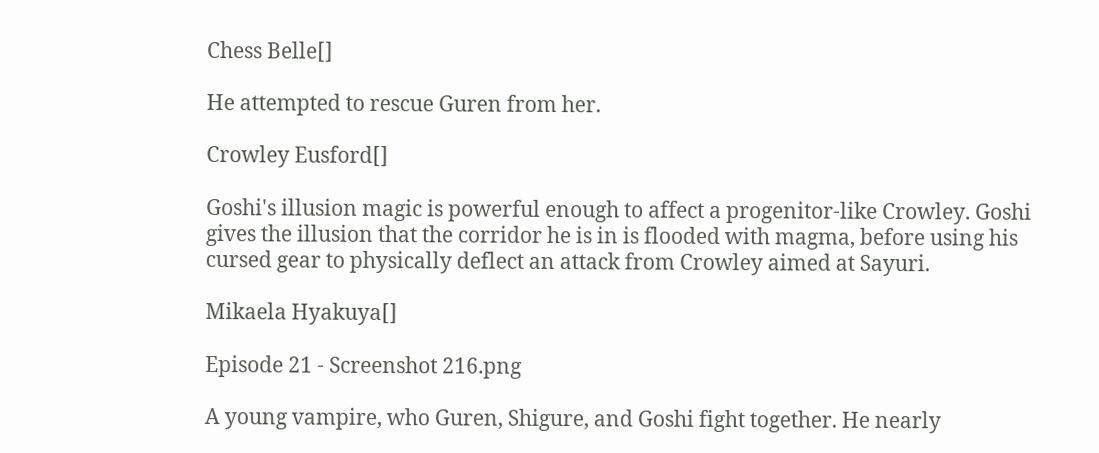Chess Belle[]

He attempted to rescue Guren from her.

Crowley Eusford[]

Goshi's illusion magic is powerful enough to affect a progenitor-like Crowley. Goshi gives the illusion that the corridor he is in is flooded with magma, before using his cursed gear to physically deflect an attack from Crowley aimed at Sayuri.

Mikaela Hyakuya[]

Episode 21 - Screenshot 216.png

A young vampire, who Guren, Shigure, and Goshi fight together. He nearly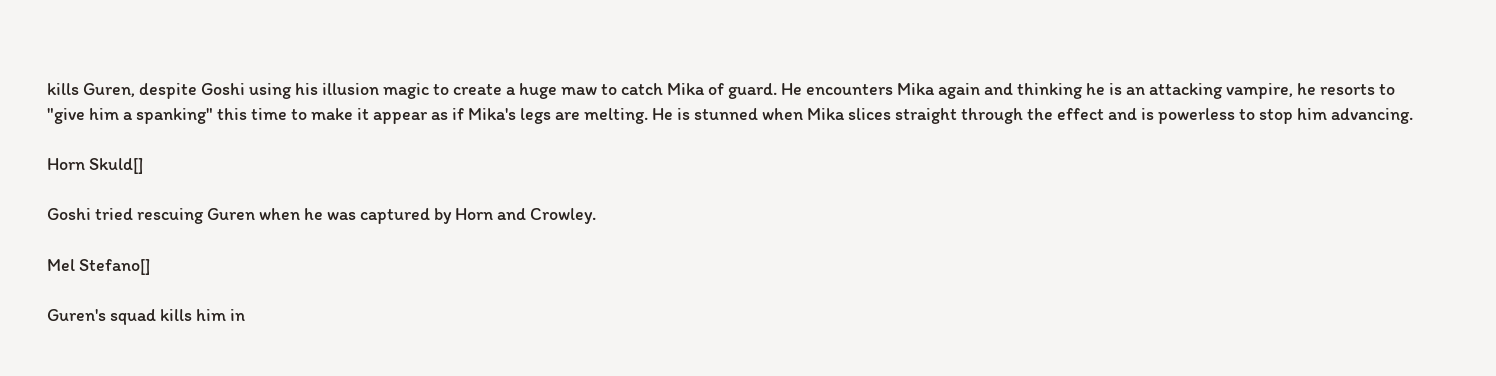kills Guren, despite Goshi using his illusion magic to create a huge maw to catch Mika of guard. He encounters Mika again and thinking he is an attacking vampire, he resorts to "give him a spanking" this time to make it appear as if Mika's legs are melting. He is stunned when Mika slices straight through the effect and is powerless to stop him advancing.

Horn Skuld[]

Goshi tried rescuing Guren when he was captured by Horn and Crowley.

Mel Stefano[]

Guren's squad kills him in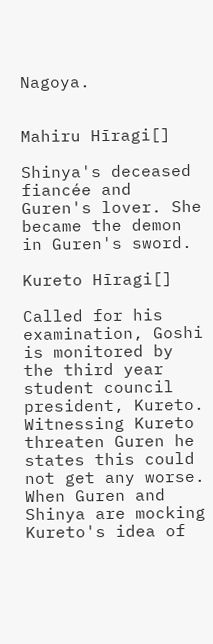Nagoya.


Mahiru Hīragi[]

Shinya's deceased fiancée and Guren's lover. She became the demon in Guren's sword.

Kureto Hīragi[]

Called for his examination, Goshi is monitored by the third year student council president, Kureto. Witnessing Kureto threaten Guren he states this could not get any worse. When Guren and Shinya are mocking Kureto's idea of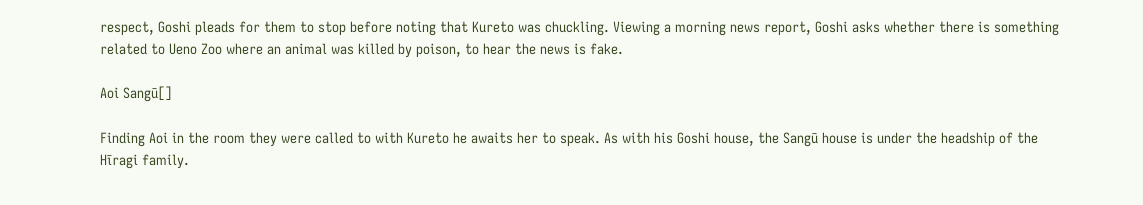respect, Goshi pleads for them to stop before noting that Kureto was chuckling. Viewing a morning news report, Goshi asks whether there is something related to Ueno Zoo where an animal was killed by poison, to hear the news is fake.

Aoi Sangū[]

Finding Aoi in the room they were called to with Kureto he awaits her to speak. As with his Goshi house, the Sangū house is under the headship of the Hīragi family.